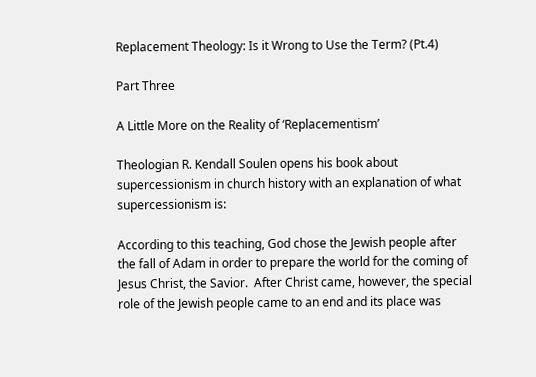Replacement Theology: Is it Wrong to Use the Term? (Pt.4)

Part Three

A Little More on the Reality of ‘Replacementism’

Theologian R. Kendall Soulen opens his book about supercessionism in church history with an explanation of what supercessionism is:

According to this teaching, God chose the Jewish people after the fall of Adam in order to prepare the world for the coming of Jesus Christ, the Savior.  After Christ came, however, the special role of the Jewish people came to an end and its place was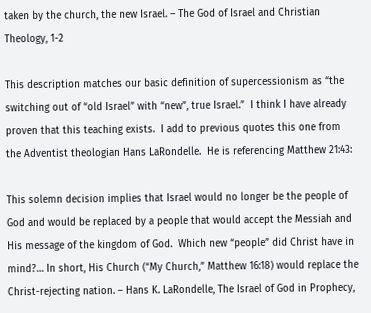taken by the church, the new Israel. – The God of Israel and Christian Theology, 1-2

This description matches our basic definition of supercessionism as “the switching out of “old Israel” with “new”, true Israel.”  I think I have already proven that this teaching exists.  I add to previous quotes this one from the Adventist theologian Hans LaRondelle.  He is referencing Matthew 21:43:

This solemn decision implies that Israel would no longer be the people of God and would be replaced by a people that would accept the Messiah and His message of the kingdom of God.  Which new “people” did Christ have in mind?… In short, His Church (“My Church,” Matthew 16:18) would replace the Christ-rejecting nation. – Hans K. LaRondelle, The Israel of God in Prophecy,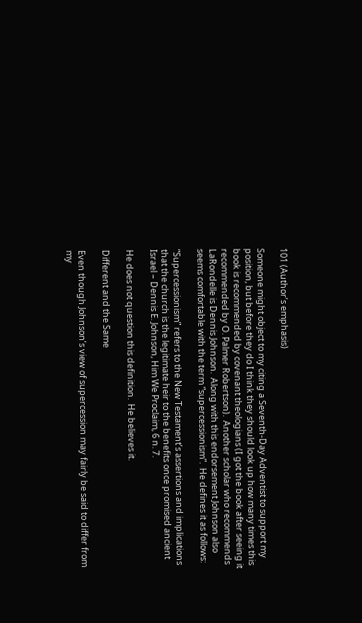101 (Author’s emphasis)

Someone might object to my citing a Seventh-Day Adventist to support my position, but before they do I think they should look up how many times this book is recommended by covenant theologians (I got the book after seeing it recommended by O. Palmer Robertson).  Another scholar who recommends LaRondelle is Dennis Johnson.  Along with this endorsement Johnson also seems comfortable with the term “supercessionism”.  He defines it as follows:

“Supercessionism” refers to the New Testament’s assertions and implications that the church is the legitimate heir to the benefits once promised ancient Israel – Dennis E. Johnson, Him We Proclaim, 6 n. 7.

He does not question this definition.  He believes it.

Different and the Same

Even though Johnson’s view of supercession may fairly be said to differ from my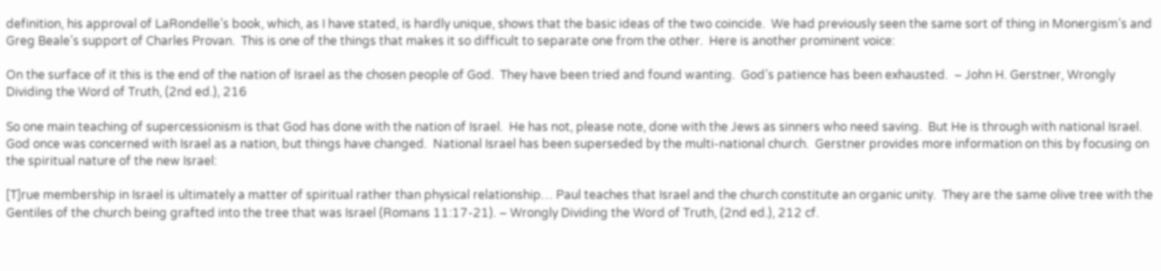definition, his approval of LaRondelle’s book, which, as I have stated, is hardly unique, shows that the basic ideas of the two coincide.  We had previously seen the same sort of thing in Monergism’s and Greg Beale’s support of Charles Provan.  This is one of the things that makes it so difficult to separate one from the other.  Here is another prominent voice:

On the surface of it this is the end of the nation of Israel as the chosen people of God.  They have been tried and found wanting.  God’s patience has been exhausted.  – John H. Gerstner, Wrongly Dividing the Word of Truth, (2nd ed.), 216

So one main teaching of supercessionism is that God has done with the nation of Israel.  He has not, please note, done with the Jews as sinners who need saving.  But He is through with national Israel.  God once was concerned with Israel as a nation, but things have changed.  National Israel has been superseded by the multi-national church.  Gerstner provides more information on this by focusing on the spiritual nature of the new Israel:

[T]rue membership in Israel is ultimately a matter of spiritual rather than physical relationship… Paul teaches that Israel and the church constitute an organic unity.  They are the same olive tree with the Gentiles of the church being grafted into the tree that was Israel (Romans 11:17-21). – Wrongly Dividing the Word of Truth, (2nd ed.), 212 cf.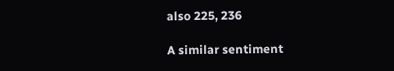also 225, 236

A similar sentiment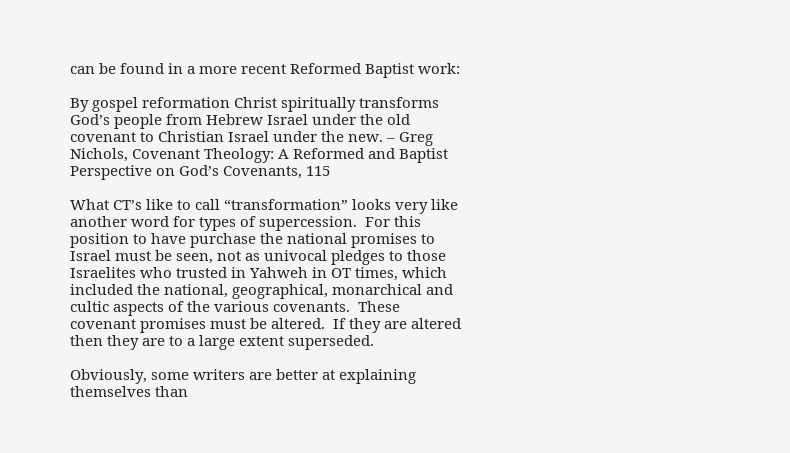can be found in a more recent Reformed Baptist work:

By gospel reformation Christ spiritually transforms God’s people from Hebrew Israel under the old covenant to Christian Israel under the new. – Greg Nichols, Covenant Theology: A Reformed and Baptist Perspective on God’s Covenants, 115

What CT’s like to call “transformation” looks very like another word for types of supercession.  For this position to have purchase the national promises to Israel must be seen, not as univocal pledges to those Israelites who trusted in Yahweh in OT times, which included the national, geographical, monarchical and cultic aspects of the various covenants.  These covenant promises must be altered.  If they are altered then they are to a large extent superseded.

Obviously, some writers are better at explaining themselves than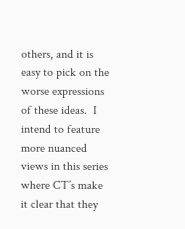others, and it is easy to pick on the worse expressions of these ideas.  I intend to feature more nuanced views in this series where CT’s make it clear that they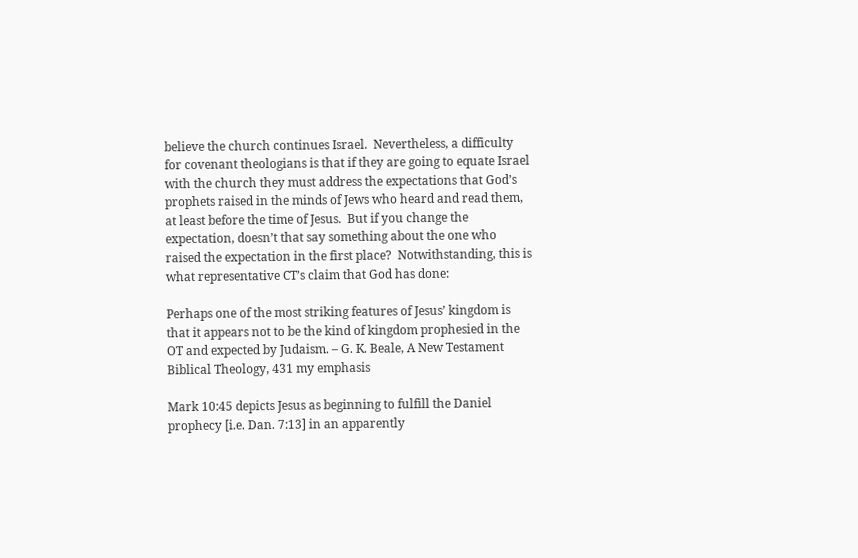believe the church continues Israel.  Nevertheless, a difficulty for covenant theologians is that if they are going to equate Israel with the church they must address the expectations that God’s prophets raised in the minds of Jews who heard and read them, at least before the time of Jesus.  But if you change the expectation, doesn’t that say something about the one who raised the expectation in the first place?  Notwithstanding, this is what representative CT’s claim that God has done:

Perhaps one of the most striking features of Jesus’ kingdom is that it appears not to be the kind of kingdom prophesied in the OT and expected by Judaism. – G. K. Beale, A New Testament Biblical Theology, 431 my emphasis

Mark 10:45 depicts Jesus as beginning to fulfill the Daniel prophecy [i.e. Dan. 7:13] in an apparently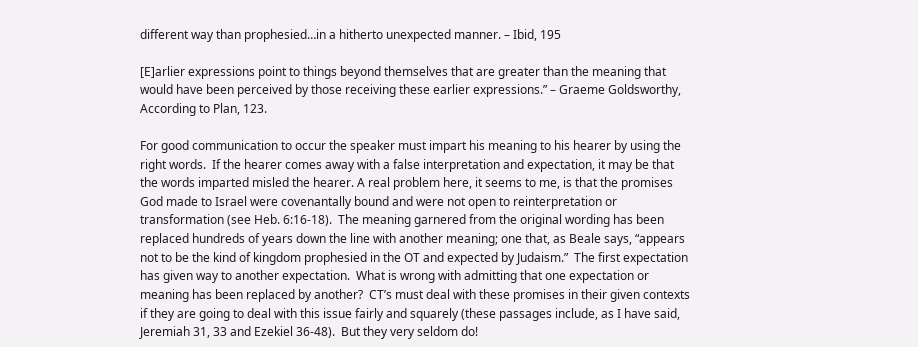different way than prophesied…in a hitherto unexpected manner. – Ibid, 195

[E]arlier expressions point to things beyond themselves that are greater than the meaning that would have been perceived by those receiving these earlier expressions.” – Graeme Goldsworthy, According to Plan, 123.

For good communication to occur the speaker must impart his meaning to his hearer by using the right words.  If the hearer comes away with a false interpretation and expectation, it may be that the words imparted misled the hearer. A real problem here, it seems to me, is that the promises God made to Israel were covenantally bound and were not open to reinterpretation or transformation (see Heb. 6:16-18).  The meaning garnered from the original wording has been replaced hundreds of years down the line with another meaning; one that, as Beale says, “appears not to be the kind of kingdom prophesied in the OT and expected by Judaism.”  The first expectation has given way to another expectation.  What is wrong with admitting that one expectation or meaning has been replaced by another?  CT’s must deal with these promises in their given contexts if they are going to deal with this issue fairly and squarely (these passages include, as I have said, Jeremiah 31, 33 and Ezekiel 36-48).  But they very seldom do!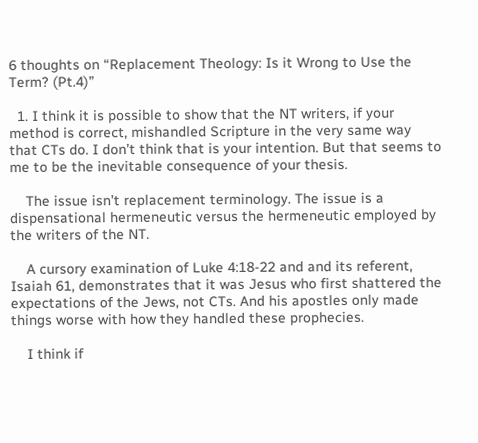6 thoughts on “Replacement Theology: Is it Wrong to Use the Term? (Pt.4)”

  1. I think it is possible to show that the NT writers, if your method is correct, mishandled Scripture in the very same way that CTs do. I don’t think that is your intention. But that seems to me to be the inevitable consequence of your thesis.

    The issue isn’t replacement terminology. The issue is a dispensational hermeneutic versus the hermeneutic employed by the writers of the NT.

    A cursory examination of Luke 4:18-22 and and its referent, Isaiah 61, demonstrates that it was Jesus who first shattered the expectations of the Jews, not CTs. And his apostles only made things worse with how they handled these prophecies.

    I think if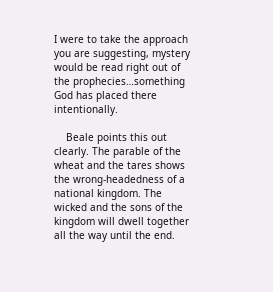I were to take the approach you are suggesting, mystery would be read right out of the prophecies…something God has placed there intentionally.

    Beale points this out clearly. The parable of the wheat and the tares shows the wrong-headedness of a national kingdom. The wicked and the sons of the kingdom will dwell together all the way until the end.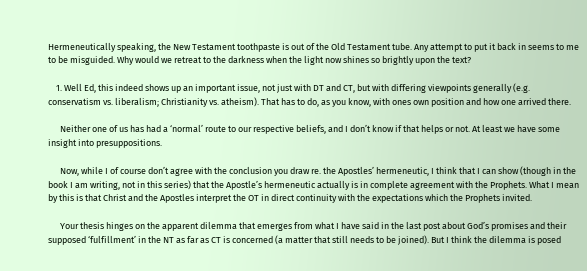Hermeneutically speaking, the New Testament toothpaste is out of the Old Testament tube. Any attempt to put it back in seems to me to be misguided. Why would we retreat to the darkness when the light now shines so brightly upon the text?

    1. Well Ed, this indeed shows up an important issue, not just with DT and CT, but with differing viewpoints generally (e.g. conservatism vs. liberalism; Christianity vs. atheism). That has to do, as you know, with ones own position and how one arrived there.

      Neither one of us has had a ‘normal’ route to our respective beliefs, and I don’t know if that helps or not. At least we have some insight into presuppositions.

      Now, while I of course don’t agree with the conclusion you draw re. the Apostles’ hermeneutic, I think that I can show (though in the book I am writing, not in this series) that the Apostle’s hermeneutic actually is in complete agreement with the Prophets. What I mean by this is that Christ and the Apostles interpret the OT in direct continuity with the expectations which the Prophets invited.

      Your thesis hinges on the apparent dilemma that emerges from what I have said in the last post about God’s promises and their supposed ‘fulfillment’ in the NT as far as CT is concerned (a matter that still needs to be joined). But I think the dilemma is posed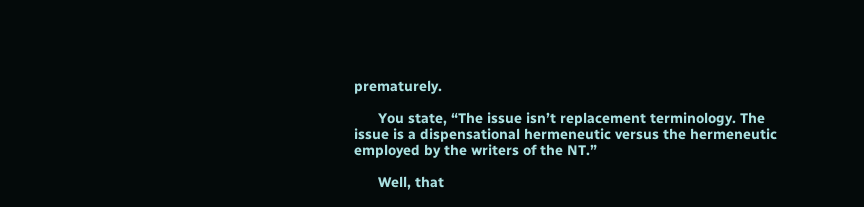prematurely.

      You state, “The issue isn’t replacement terminology. The issue is a dispensational hermeneutic versus the hermeneutic employed by the writers of the NT.”

      Well, that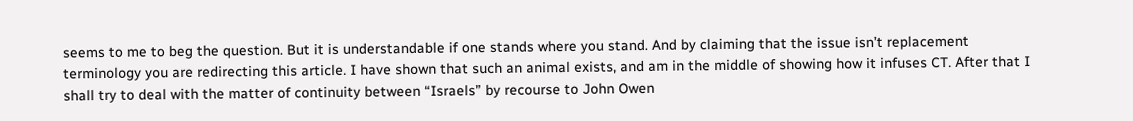seems to me to beg the question. But it is understandable if one stands where you stand. And by claiming that the issue isn’t replacement terminology you are redirecting this article. I have shown that such an animal exists, and am in the middle of showing how it infuses CT. After that I shall try to deal with the matter of continuity between “Israels” by recourse to John Owen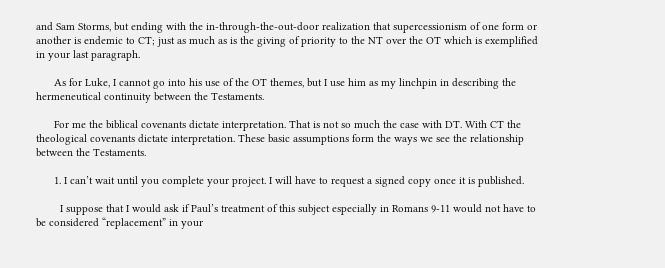and Sam Storms, but ending with the in-through-the-out-door realization that supercessionism of one form or another is endemic to CT; just as much as is the giving of priority to the NT over the OT which is exemplified in your last paragraph.

      As for Luke, I cannot go into his use of the OT themes, but I use him as my linchpin in describing the hermeneutical continuity between the Testaments.

      For me the biblical covenants dictate interpretation. That is not so much the case with DT. With CT the theological covenants dictate interpretation. These basic assumptions form the ways we see the relationship between the Testaments.

      1. I can’t wait until you complete your project. I will have to request a signed copy once it is published.

        I suppose that I would ask if Paul’s treatment of this subject especially in Romans 9-11 would not have to be considered “replacement” in your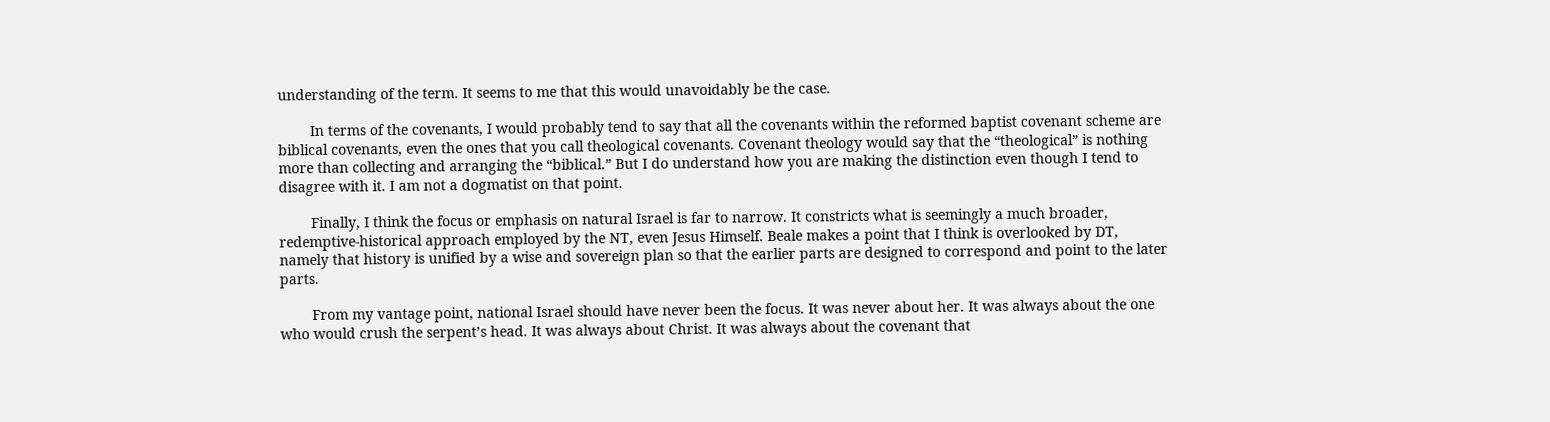understanding of the term. It seems to me that this would unavoidably be the case.

        In terms of the covenants, I would probably tend to say that all the covenants within the reformed baptist covenant scheme are biblical covenants, even the ones that you call theological covenants. Covenant theology would say that the “theological” is nothing more than collecting and arranging the “biblical.” But I do understand how you are making the distinction even though I tend to disagree with it. I am not a dogmatist on that point.

        Finally, I think the focus or emphasis on natural Israel is far to narrow. It constricts what is seemingly a much broader, redemptive-historical approach employed by the NT, even Jesus Himself. Beale makes a point that I think is overlooked by DT, namely that history is unified by a wise and sovereign plan so that the earlier parts are designed to correspond and point to the later parts.

        From my vantage point, national Israel should have never been the focus. It was never about her. It was always about the one who would crush the serpent’s head. It was always about Christ. It was always about the covenant that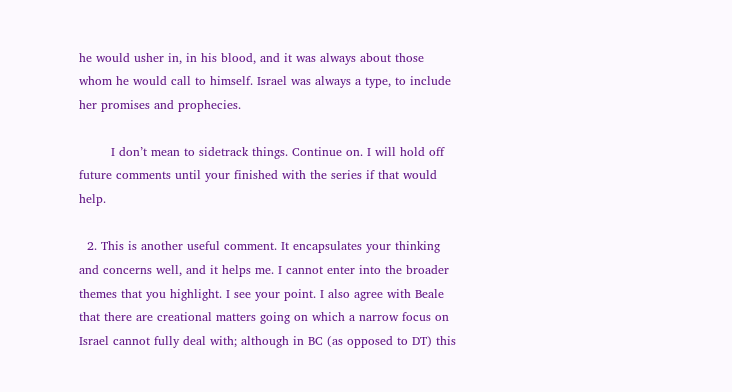he would usher in, in his blood, and it was always about those whom he would call to himself. Israel was always a type, to include her promises and prophecies.

        I don’t mean to sidetrack things. Continue on. I will hold off future comments until your finished with the series if that would help.

  2. This is another useful comment. It encapsulates your thinking and concerns well, and it helps me. I cannot enter into the broader themes that you highlight. I see your point. I also agree with Beale that there are creational matters going on which a narrow focus on Israel cannot fully deal with; although in BC (as opposed to DT) this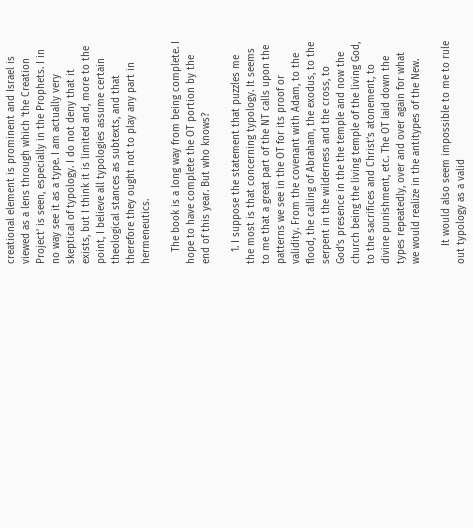creational element is prominent and Israel is viewed as a lens through which ‘the Creation Project’ is seen, especially in the Prophets. I in no way see it as a type. I am actually very skeptical of typology. I do not deny that it exists, but I think it is limited and, more to the point, I believe all typologies assume certain theological stances as subtexts, and that therefore they ought not to play any part in hermeneutics.

    The book is a long way from being complete. I hope to have complete the OT portion by the end of this year. But who knows?

    1. I suppose the statement that puzzles me the most is that concerning typology. It seems to me that a great part of the NT calls upon the patterns we see in the OT for its proof or validity. From the covenant with Adam, to the flood, the calling of Abraham, the exodus, to the serpent in the wilderness and the cross, to God’s presence in the the temple and now the church being the living temple of the living God, to the sacrifices and Christ’s atonement, to divine punishment, etc. The OT laid down the types repeatedly, over and over again for what we would realize in the antitypes of the New.

      It would also seem impossible to me to rule out typology as a valid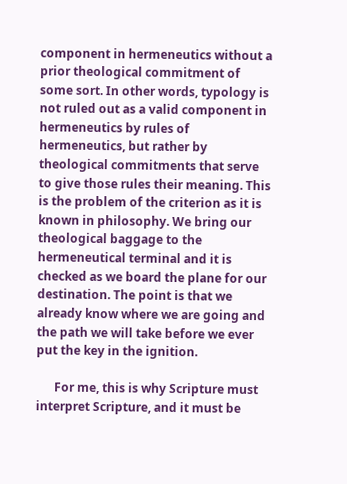component in hermeneutics without a prior theological commitment of some sort. In other words, typology is not ruled out as a valid component in hermeneutics by rules of hermeneutics, but rather by theological commitments that serve to give those rules their meaning. This is the problem of the criterion as it is known in philosophy. We bring our theological baggage to the hermeneutical terminal and it is checked as we board the plane for our destination. The point is that we already know where we are going and the path we will take before we ever put the key in the ignition.

      For me, this is why Scripture must interpret Scripture, and it must be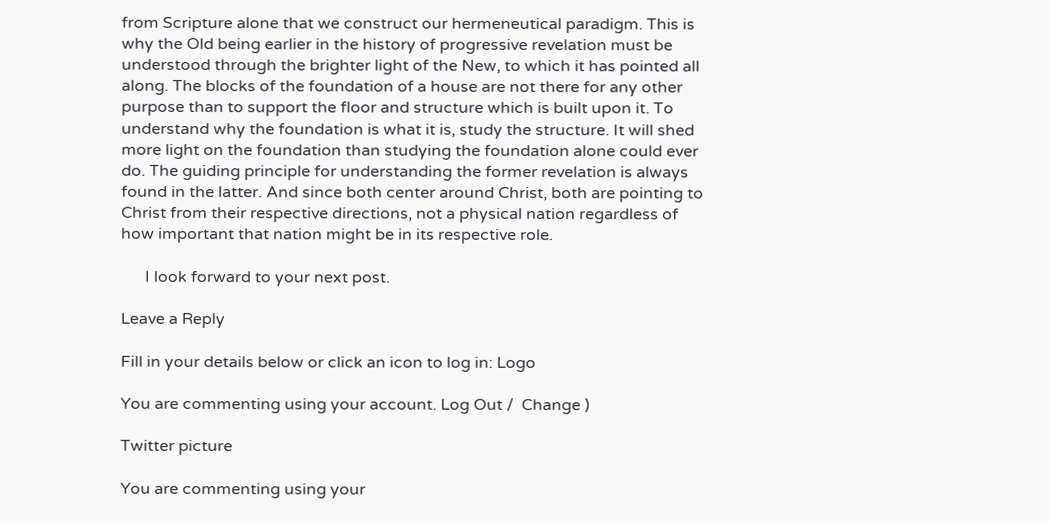from Scripture alone that we construct our hermeneutical paradigm. This is why the Old being earlier in the history of progressive revelation must be understood through the brighter light of the New, to which it has pointed all along. The blocks of the foundation of a house are not there for any other purpose than to support the floor and structure which is built upon it. To understand why the foundation is what it is, study the structure. It will shed more light on the foundation than studying the foundation alone could ever do. The guiding principle for understanding the former revelation is always found in the latter. And since both center around Christ, both are pointing to Christ from their respective directions, not a physical nation regardless of how important that nation might be in its respective role.

      I look forward to your next post.

Leave a Reply

Fill in your details below or click an icon to log in: Logo

You are commenting using your account. Log Out /  Change )

Twitter picture

You are commenting using your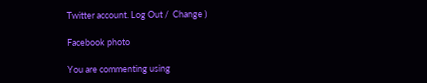Twitter account. Log Out /  Change )

Facebook photo

You are commenting using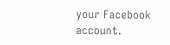your Facebook account.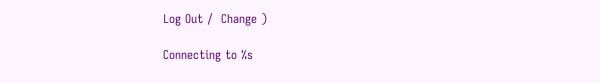Log Out /  Change )

Connecting to %s